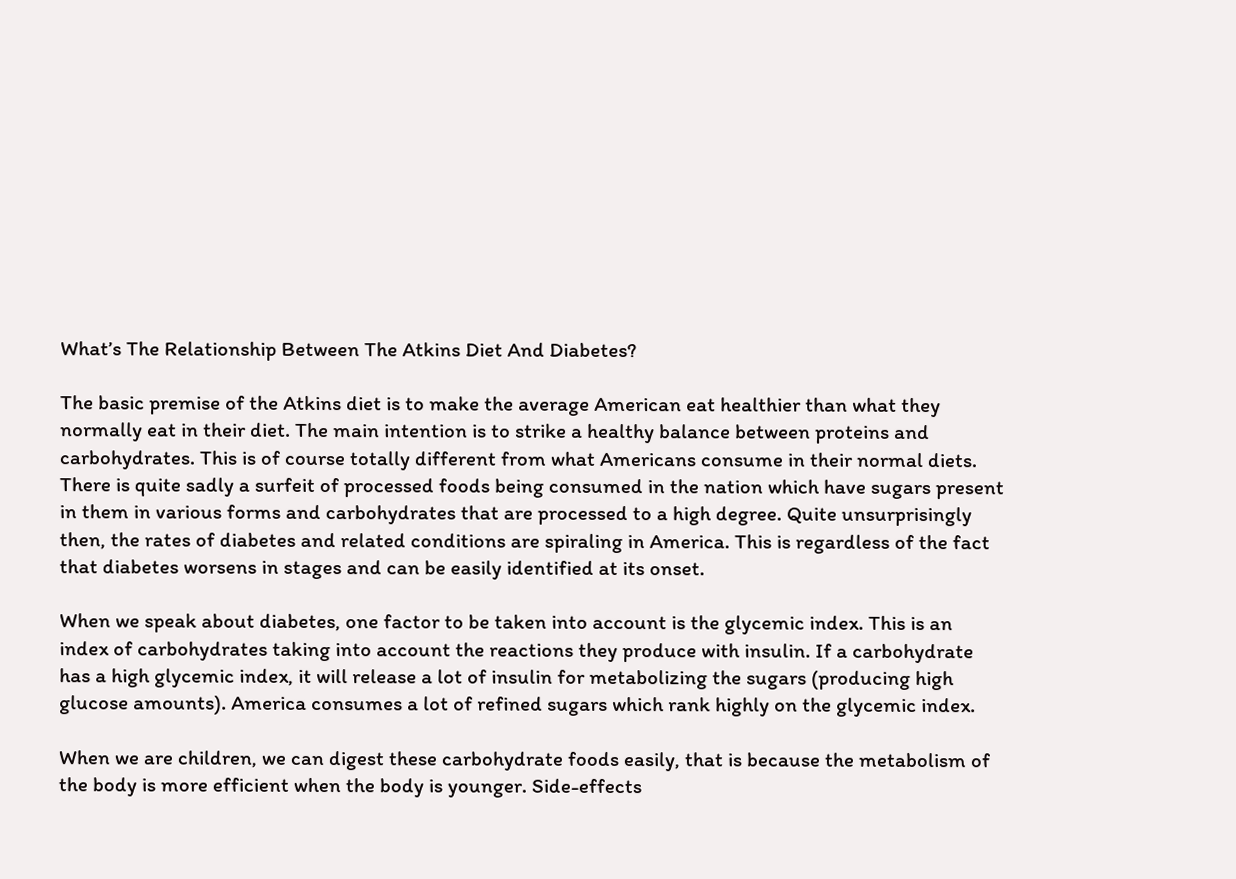What’s The Relationship Between The Atkins Diet And Diabetes?

The basic premise of the Atkins diet is to make the average American eat healthier than what they normally eat in their diet. The main intention is to strike a healthy balance between proteins and carbohydrates. This is of course totally different from what Americans consume in their normal diets. There is quite sadly a surfeit of processed foods being consumed in the nation which have sugars present in them in various forms and carbohydrates that are processed to a high degree. Quite unsurprisingly then, the rates of diabetes and related conditions are spiraling in America. This is regardless of the fact that diabetes worsens in stages and can be easily identified at its onset.

When we speak about diabetes, one factor to be taken into account is the glycemic index. This is an index of carbohydrates taking into account the reactions they produce with insulin. If a carbohydrate has a high glycemic index, it will release a lot of insulin for metabolizing the sugars (producing high glucose amounts). America consumes a lot of refined sugars which rank highly on the glycemic index.

When we are children, we can digest these carbohydrate foods easily, that is because the metabolism of the body is more efficient when the body is younger. Side-effects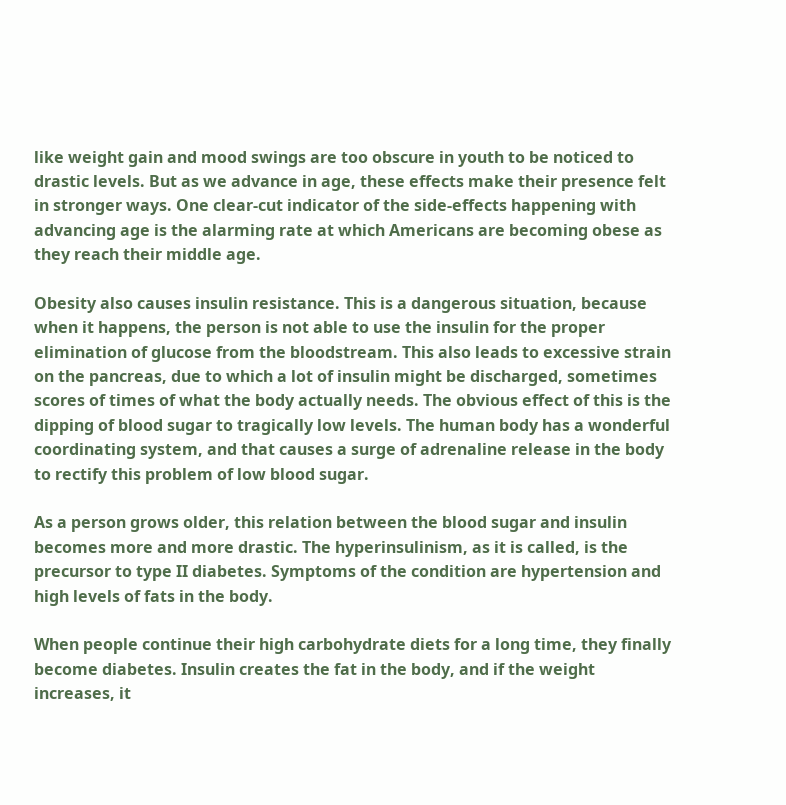like weight gain and mood swings are too obscure in youth to be noticed to drastic levels. But as we advance in age, these effects make their presence felt in stronger ways. One clear-cut indicator of the side-effects happening with advancing age is the alarming rate at which Americans are becoming obese as they reach their middle age.

Obesity also causes insulin resistance. This is a dangerous situation, because when it happens, the person is not able to use the insulin for the proper elimination of glucose from the bloodstream. This also leads to excessive strain on the pancreas, due to which a lot of insulin might be discharged, sometimes scores of times of what the body actually needs. The obvious effect of this is the dipping of blood sugar to tragically low levels. The human body has a wonderful coordinating system, and that causes a surge of adrenaline release in the body to rectify this problem of low blood sugar.

As a person grows older, this relation between the blood sugar and insulin becomes more and more drastic. The hyperinsulinism, as it is called, is the precursor to type II diabetes. Symptoms of the condition are hypertension and high levels of fats in the body.

When people continue their high carbohydrate diets for a long time, they finally become diabetes. Insulin creates the fat in the body, and if the weight increases, it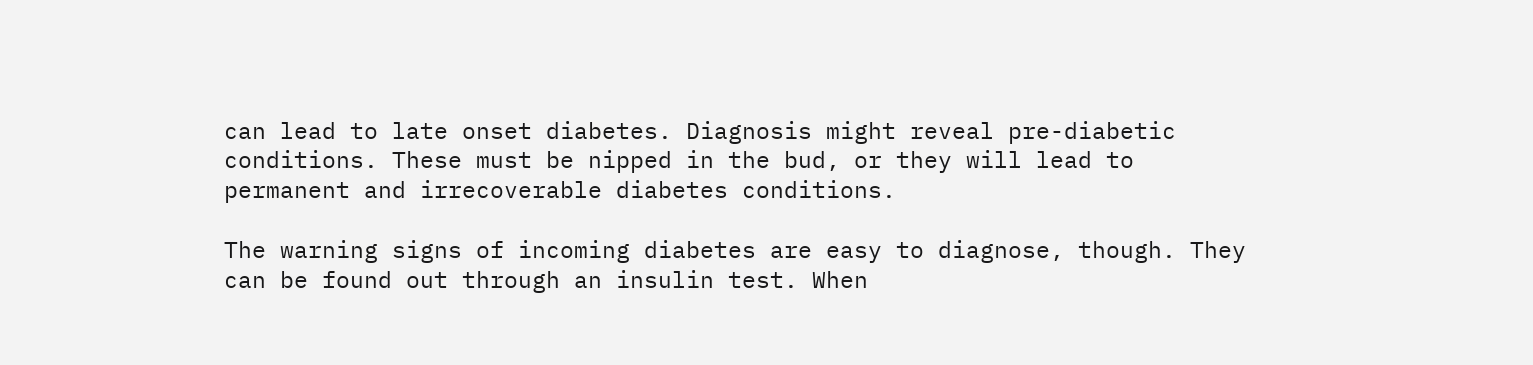can lead to late onset diabetes. Diagnosis might reveal pre-diabetic conditions. These must be nipped in the bud, or they will lead to permanent and irrecoverable diabetes conditions.

The warning signs of incoming diabetes are easy to diagnose, though. They can be found out through an insulin test. When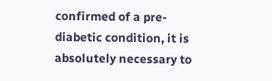confirmed of a pre-diabetic condition, it is absolutely necessary to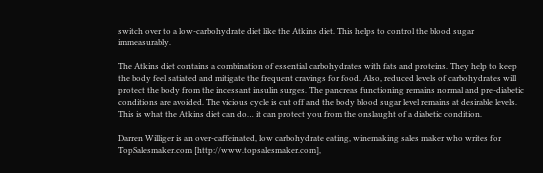switch over to a low-carbohydrate diet like the Atkins diet. This helps to control the blood sugar immeasurably.

The Atkins diet contains a combination of essential carbohydrates with fats and proteins. They help to keep the body feel satiated and mitigate the frequent cravings for food. Also, reduced levels of carbohydrates will protect the body from the incessant insulin surges. The pancreas functioning remains normal and pre-diabetic conditions are avoided. The vicious cycle is cut off and the body blood sugar level remains at desirable levels. This is what the Atkins diet can do… it can protect you from the onslaught of a diabetic condition.

Darren Williger is an over-caffeinated, low carbohydrate eating, winemaking sales maker who writes for TopSalesmaker.com [http://www.topsalesmaker.com],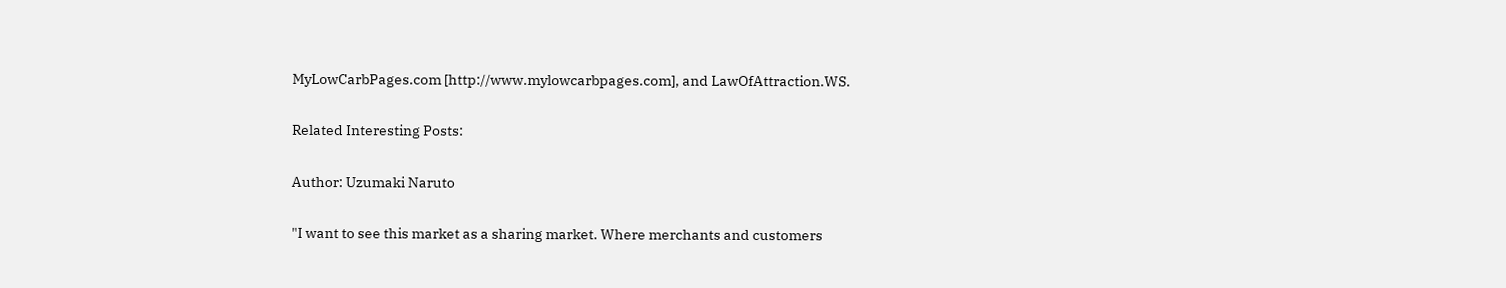MyLowCarbPages.com [http://www.mylowcarbpages.com], and LawOfAttraction.WS.

Related Interesting Posts:

Author: Uzumaki Naruto

"I want to see this market as a sharing market. Where merchants and customers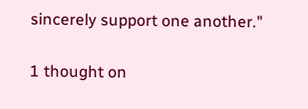sincerely support one another."

1 thought on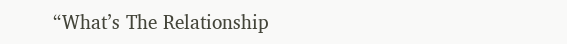“What’s The Relationship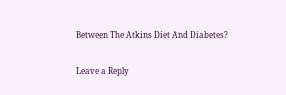Between The Atkins Diet And Diabetes?

Leave a Reply